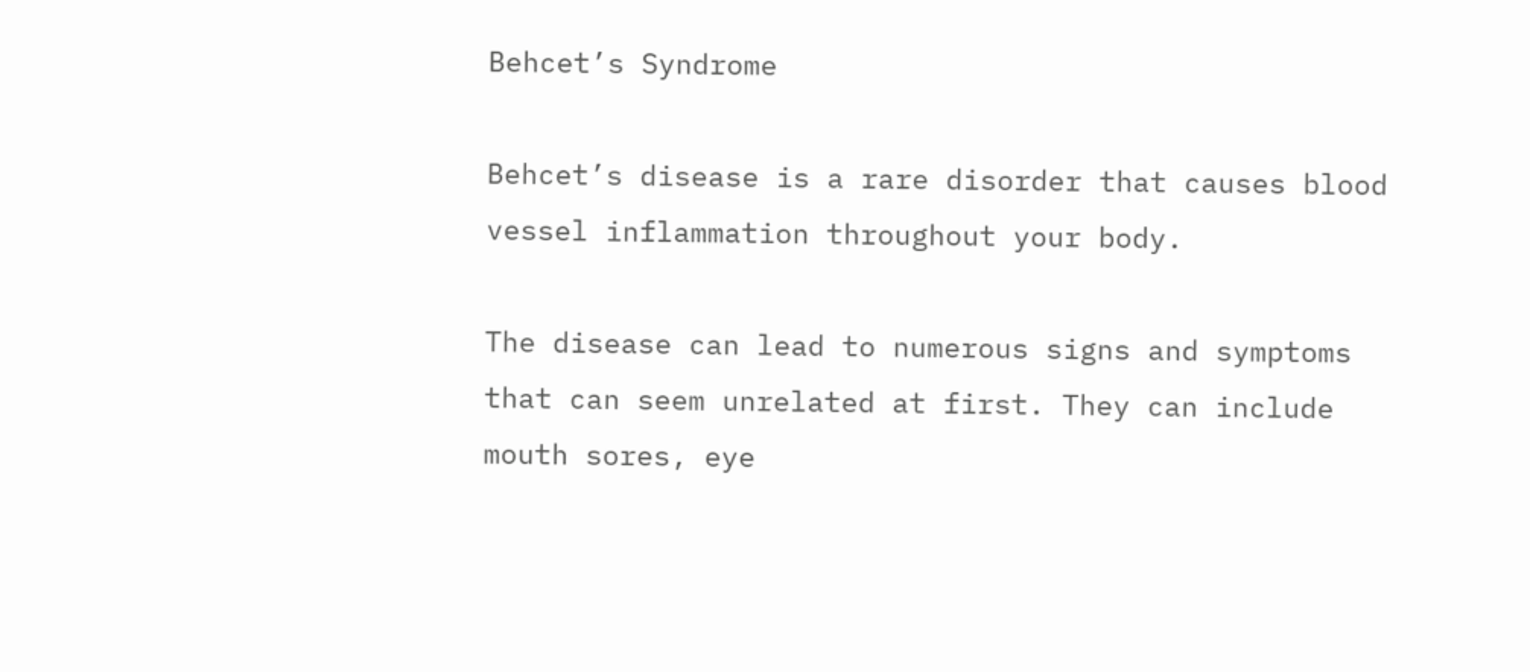Behcet’s Syndrome

Behcet’s disease is a rare disorder that causes blood vessel inflammation throughout your body.

The disease can lead to numerous signs and symptoms that can seem unrelated at first. They can include mouth sores, eye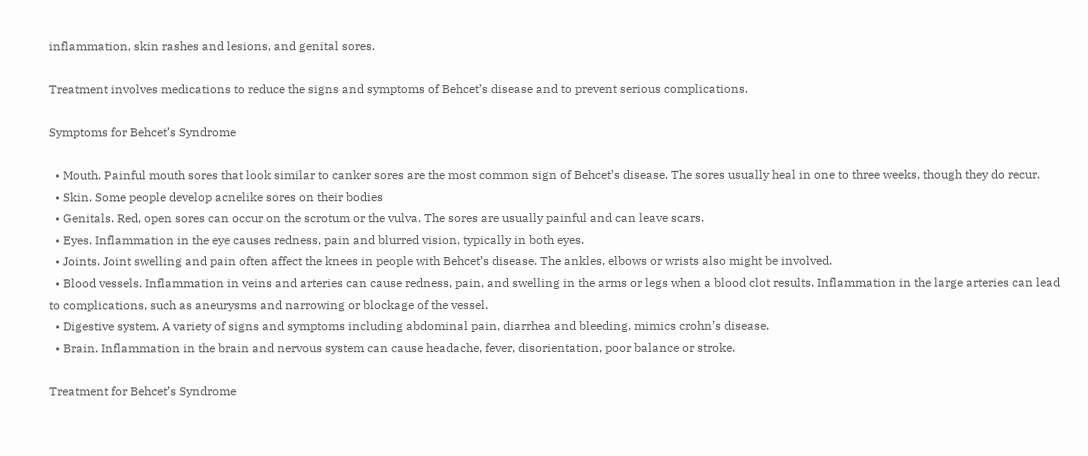inflammation, skin rashes and lesions, and genital sores.

Treatment involves medications to reduce the signs and symptoms of Behcet’s disease and to prevent serious complications.

Symptoms for Behcet’s Syndrome

  • Mouth. Painful mouth sores that look similar to canker sores are the most common sign of Behcet’s disease. The sores usually heal in one to three weeks, though they do recur.
  • Skin. Some people develop acnelike sores on their bodies
  • Genitals. Red, open sores can occur on the scrotum or the vulva. The sores are usually painful and can leave scars.
  • Eyes. Inflammation in the eye causes redness, pain and blurred vision, typically in both eyes.
  • Joints. Joint swelling and pain often affect the knees in people with Behcet’s disease. The ankles, elbows or wrists also might be involved.
  • Blood vessels. Inflammation in veins and arteries can cause redness, pain, and swelling in the arms or legs when a blood clot results. Inflammation in the large arteries can lead to complications, such as aneurysms and narrowing or blockage of the vessel.
  • Digestive system. A variety of signs and symptoms including abdominal pain, diarrhea and bleeding, mimics crohn’s disease.
  • Brain. Inflammation in the brain and nervous system can cause headache, fever, disorientation, poor balance or stroke.

Treatment for Behcet’s Syndrome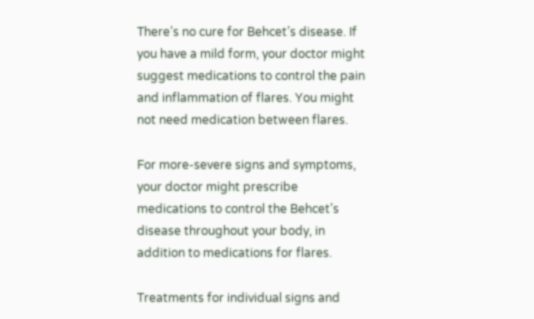There’s no cure for Behcet’s disease. If you have a mild form, your doctor might suggest medications to control the pain and inflammation of flares. You might not need medication between flares.

For more-severe signs and symptoms, your doctor might prescribe medications to control the Behcet’s disease throughout your body, in addition to medications for flares.

Treatments for individual signs and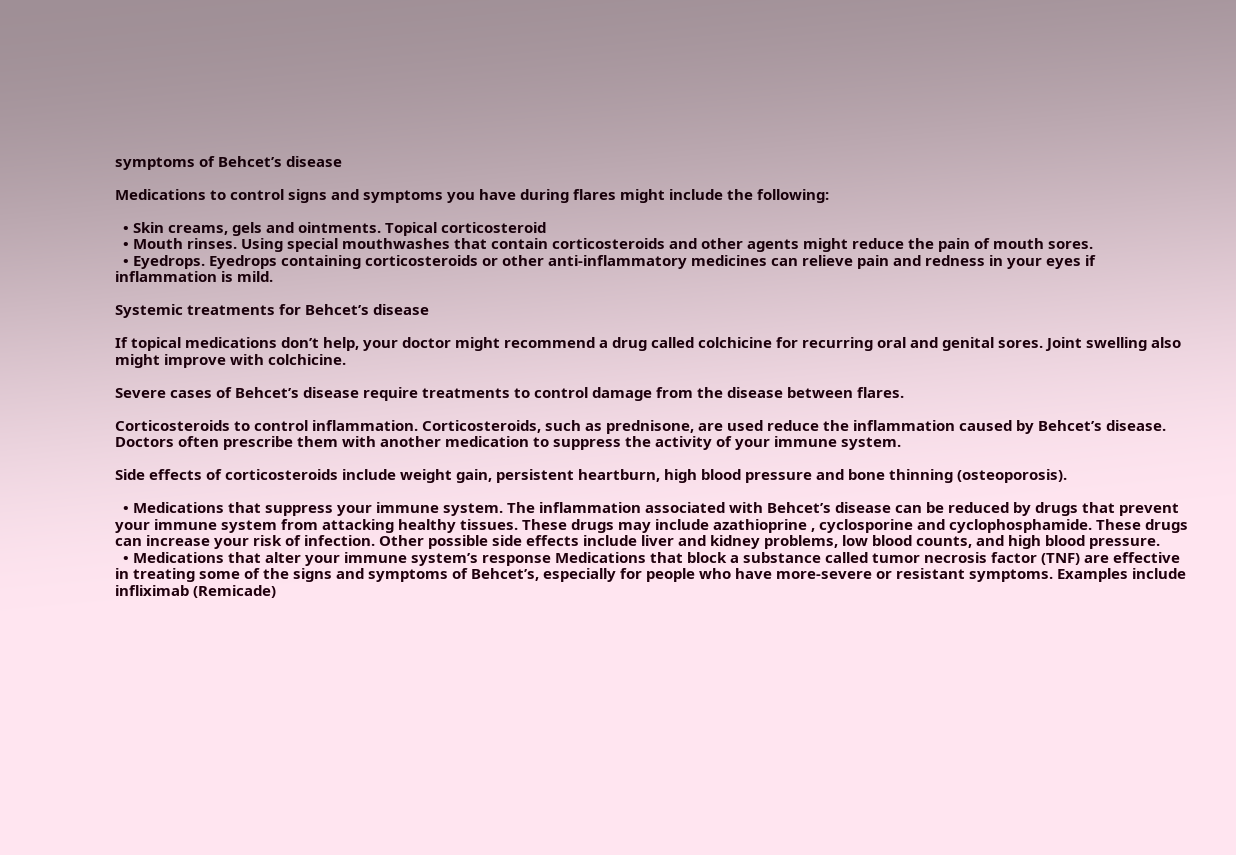symptoms of Behcet’s disease

Medications to control signs and symptoms you have during flares might include the following:

  • Skin creams, gels and ointments. Topical corticosteroid
  • Mouth rinses. Using special mouthwashes that contain corticosteroids and other agents might reduce the pain of mouth sores.
  • Eyedrops. Eyedrops containing corticosteroids or other anti-inflammatory medicines can relieve pain and redness in your eyes if inflammation is mild.

Systemic treatments for Behcet’s disease

If topical medications don’t help, your doctor might recommend a drug called colchicine for recurring oral and genital sores. Joint swelling also might improve with colchicine.

Severe cases of Behcet’s disease require treatments to control damage from the disease between flares.

Corticosteroids to control inflammation. Corticosteroids, such as prednisone, are used reduce the inflammation caused by Behcet’s disease. Doctors often prescribe them with another medication to suppress the activity of your immune system.

Side effects of corticosteroids include weight gain, persistent heartburn, high blood pressure and bone thinning (osteoporosis).

  • Medications that suppress your immune system. The inflammation associated with Behcet’s disease can be reduced by drugs that prevent your immune system from attacking healthy tissues. These drugs may include azathioprine , cyclosporine and cyclophosphamide. These drugs can increase your risk of infection. Other possible side effects include liver and kidney problems, low blood counts, and high blood pressure.
  • Medications that alter your immune system’s response Medications that block a substance called tumor necrosis factor (TNF) are effective in treating some of the signs and symptoms of Behcet’s, especially for people who have more-severe or resistant symptoms. Examples include infliximab (Remicade)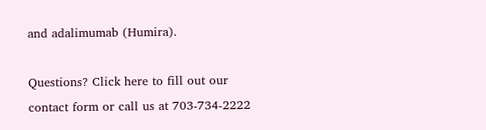and adalimumab (Humira).

Questions? Click here to fill out our contact form or call us at 703-734-2222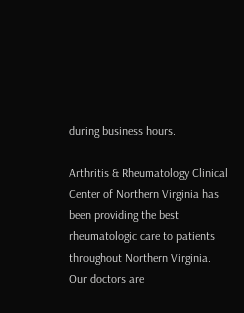during business hours.

Arthritis & Rheumatology Clinical Center of Northern Virginia has been providing the best rheumatologic care to patients throughout Northern Virginia. Our doctors are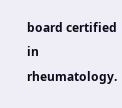board certified in rheumatology.